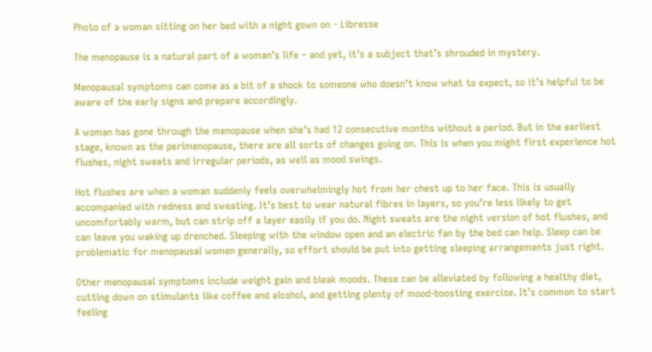Photo of a woman sitting on her bed with a night gown on - Libresse

The menopause is a natural part of a woman’s life – and yet, it’s a subject that’s shrouded in mystery.

Menopausal symptoms can come as a bit of a shock to someone who doesn’t know what to expect, so it’s helpful to be aware of the early signs and prepare accordingly.

A woman has gone through the menopause when she’s had 12 consecutive months without a period. But in the earliest stage, known as the perimenopause, there are all sorts of changes going on. This is when you might first experience hot flushes, night sweats and irregular periods, as well as mood swings.

Hot flushes are when a woman suddenly feels overwhelmingly hot from her chest up to her face. This is usually accompanied with redness and sweating. It’s best to wear natural fibres in layers, so you’re less likely to get uncomfortably warm, but can strip off a layer easily if you do. Night sweats are the night version of hot flushes, and can leave you waking up drenched. Sleeping with the window open and an electric fan by the bed can help. Sleep can be problematic for menopausal women generally, so effort should be put into getting sleeping arrangements just right.

Other menopausal symptoms include weight gain and bleak moods. These can be alleviated by following a healthy diet, cutting down on stimulants like coffee and alcohol, and getting plenty of mood-boosting exercise. It’s common to start feeling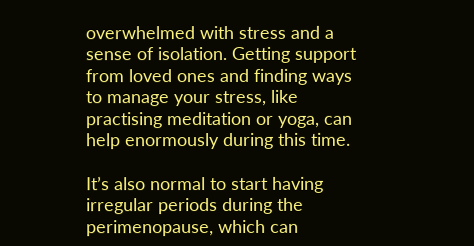overwhelmed with stress and a sense of isolation. Getting support from loved ones and finding ways to manage your stress, like practising meditation or yoga, can help enormously during this time.

It’s also normal to start having irregular periods during the perimenopause, which can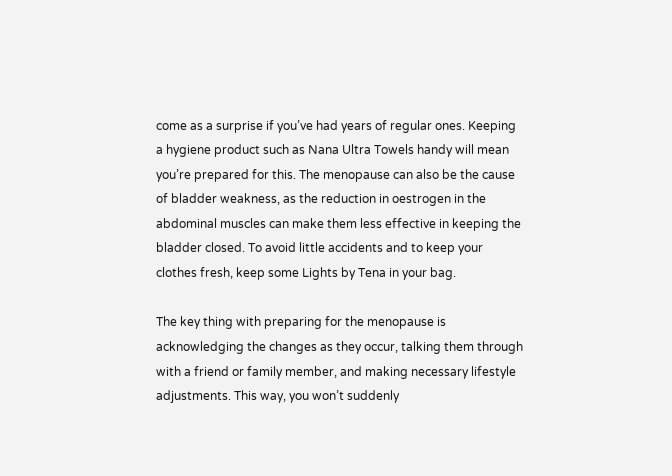come as a surprise if you’ve had years of regular ones. Keeping a hygiene product such as Nana Ultra Towels handy will mean you’re prepared for this. The menopause can also be the cause of bladder weakness, as the reduction in oestrogen in the abdominal muscles can make them less effective in keeping the bladder closed. To avoid little accidents and to keep your clothes fresh, keep some Lights by Tena in your bag.

The key thing with preparing for the menopause is acknowledging the changes as they occur, talking them through with a friend or family member, and making necessary lifestyle adjustments. This way, you won’t suddenly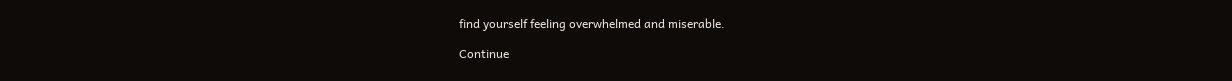find yourself feeling overwhelmed and miserable.

Continue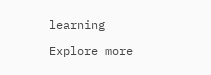learning

Explore more